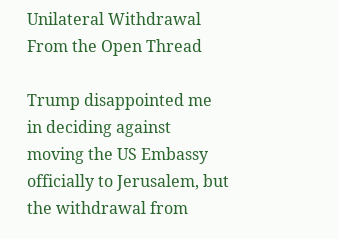Unilateral Withdrawal From the Open Thread

Trump disappointed me in deciding against moving the US Embassy officially to Jerusalem, but the withdrawal from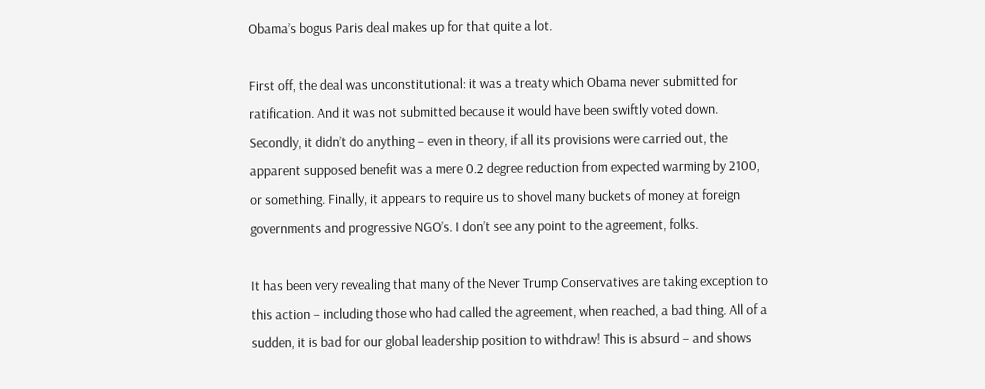Obama’s bogus Paris deal makes up for that quite a lot.

First off, the deal was unconstitutional: it was a treaty which Obama never submitted for ratification. And it was not submitted because it would have been swiftly voted down. Secondly, it didn’t do anything – even in theory, if all its provisions were carried out, the apparent supposed benefit was a mere 0.2 degree reduction from expected warming by 2100, or something. Finally, it appears to require us to shovel many buckets of money at foreign governments and progressive NGO’s. I don’t see any point to the agreement, folks.

It has been very revealing that many of the Never Trump Conservatives are taking exception to this action – including those who had called the agreement, when reached, a bad thing. All of a sudden, it is bad for our global leadership position to withdraw! This is absurd – and shows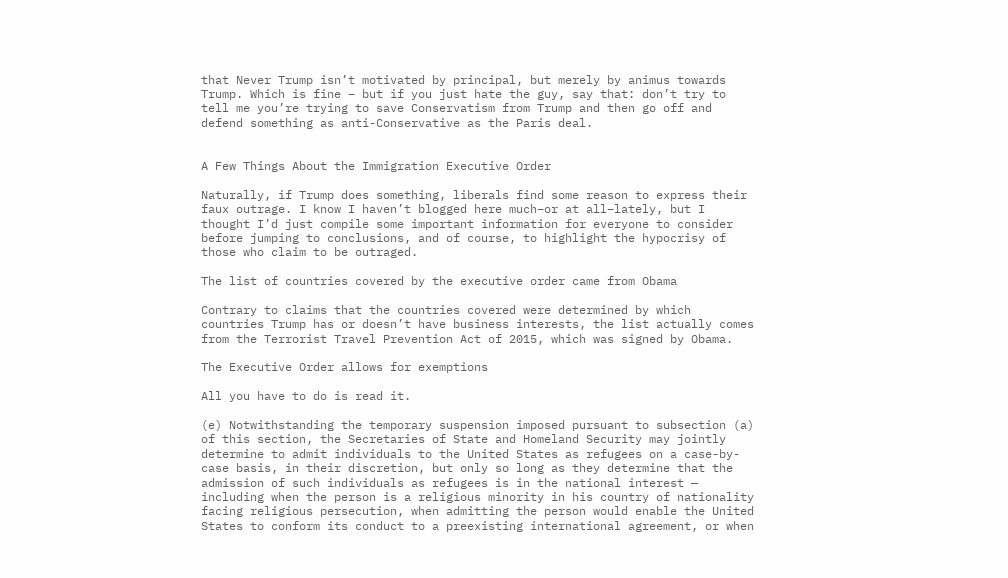that Never Trump isn’t motivated by principal, but merely by animus towards Trump. Which is fine – but if you just hate the guy, say that: don’t try to tell me you’re trying to save Conservatism from Trump and then go off and defend something as anti-Conservative as the Paris deal.


A Few Things About the Immigration Executive Order

Naturally, if Trump does something, liberals find some reason to express their faux outrage. I know I haven’t blogged here much–or at all–lately, but I thought I’d just compile some important information for everyone to consider before jumping to conclusions, and of course, to highlight the hypocrisy of those who claim to be outraged.

The list of countries covered by the executive order came from Obama

Contrary to claims that the countries covered were determined by which countries Trump has or doesn’t have business interests, the list actually comes from the Terrorist Travel Prevention Act of 2015, which was signed by Obama.

The Executive Order allows for exemptions

All you have to do is read it.

(e) Notwithstanding the temporary suspension imposed pursuant to subsection (a) of this section, the Secretaries of State and Homeland Security may jointly determine to admit individuals to the United States as refugees on a case-by-case basis, in their discretion, but only so long as they determine that the admission of such individuals as refugees is in the national interest — including when the person is a religious minority in his country of nationality facing religious persecution, when admitting the person would enable the United States to conform its conduct to a preexisting international agreement, or when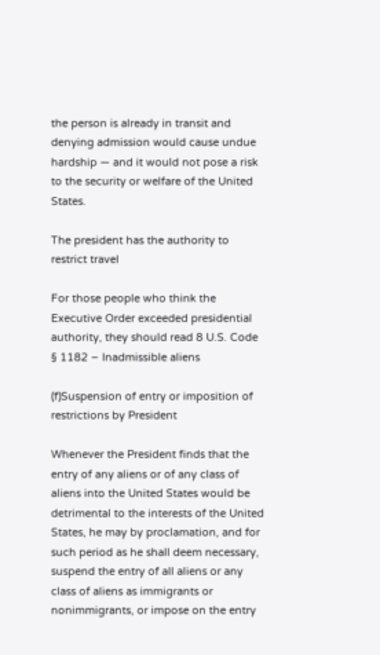the person is already in transit and denying admission would cause undue hardship — and it would not pose a risk to the security or welfare of the United States.

The president has the authority to restrict travel

For those people who think the Executive Order exceeded presidential authority, they should read 8 U.S. Code § 1182 – Inadmissible aliens

(f)Suspension of entry or imposition of restrictions by President

Whenever the President finds that the entry of any aliens or of any class of aliens into the United States would be detrimental to the interests of the United States, he may by proclamation, and for such period as he shall deem necessary, suspend the entry of all aliens or any class of aliens as immigrants or nonimmigrants, or impose on the entry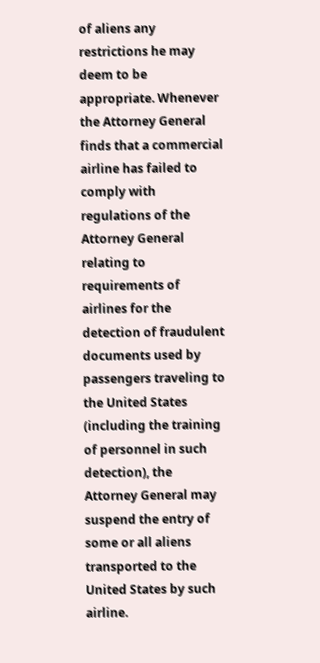of aliens any restrictions he may deem to be appropriate. Whenever the Attorney General finds that a commercial airline has failed to comply with regulations of the Attorney General relating to requirements of airlines for the detection of fraudulent documents used by passengers traveling to the United States (including the training of personnel in such detection), the Attorney General may suspend the entry of some or all aliens transported to the United States by such airline.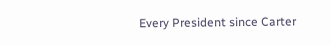Every President since Carter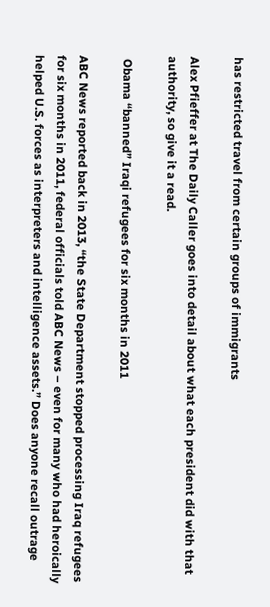has restricted travel from certain groups of immigrants

Alex Pfieffer at The Daily Caller goes into detail about what each president did with that authority, so give it a read.

 Obama “banned” Iraqi refugees for six months in 2011

ABC News reported back in 2013, “the State Department stopped processing Iraq refugees for six months in 2011, federal officials told ABC News – even for many who had heroically helped U.S. forces as interpreters and intelligence assets.” Does anyone recall outrage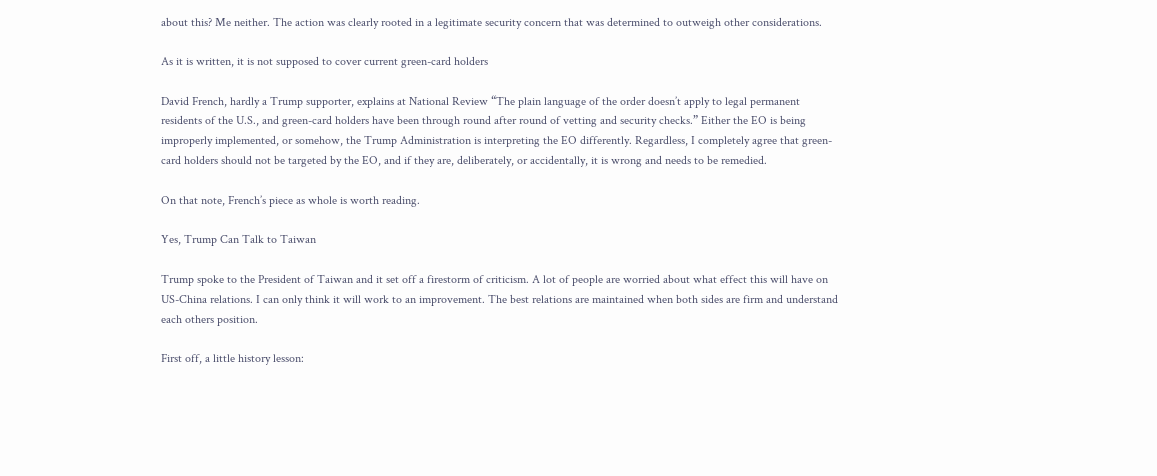about this? Me neither. The action was clearly rooted in a legitimate security concern that was determined to outweigh other considerations.

As it is written, it is not supposed to cover current green-card holders

David French, hardly a Trump supporter, explains at National Review “The plain language of the order doesn’t apply to legal permanent residents of the U.S., and green-card holders have been through round after round of vetting and security checks.” Either the EO is being improperly implemented, or somehow, the Trump Administration is interpreting the EO differently. Regardless, I completely agree that green-card holders should not be targeted by the EO, and if they are, deliberately, or accidentally, it is wrong and needs to be remedied.

On that note, French’s piece as whole is worth reading.

Yes, Trump Can Talk to Taiwan

Trump spoke to the President of Taiwan and it set off a firestorm of criticism. A lot of people are worried about what effect this will have on US-China relations. I can only think it will work to an improvement. The best relations are maintained when both sides are firm and understand each others position.

First off, a little history lesson: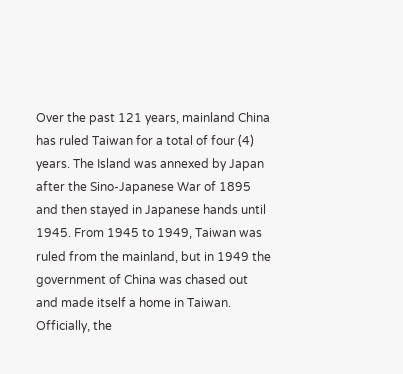Over the past 121 years, mainland China has ruled Taiwan for a total of four (4) years. The Island was annexed by Japan after the Sino-Japanese War of 1895 and then stayed in Japanese hands until 1945. From 1945 to 1949, Taiwan was ruled from the mainland, but in 1949 the government of China was chased out and made itself a home in Taiwan. Officially, the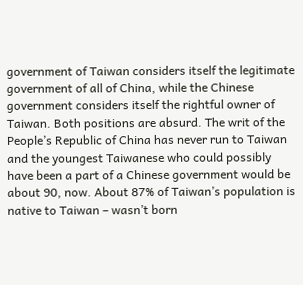government of Taiwan considers itself the legitimate government of all of China, while the Chinese government considers itself the rightful owner of Taiwan. Both positions are absurd. The writ of the People’s Republic of China has never run to Taiwan and the youngest Taiwanese who could possibly have been a part of a Chinese government would be about 90, now. About 87% of Taiwan’s population is native to Taiwan – wasn’t born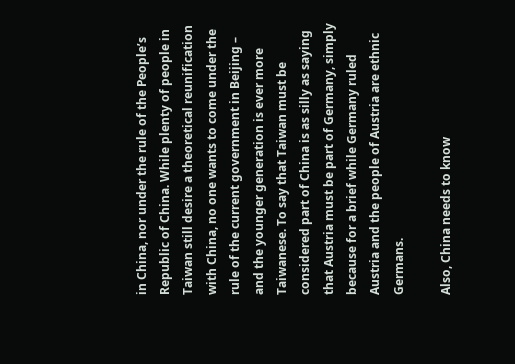in China, nor under the rule of the People’s Republic of China. While plenty of people in Taiwan still desire a theoretical reunification with China, no one wants to come under the rule of the current government in Beijing – and the younger generation is ever more Taiwanese. To say that Taiwan must be considered part of China is as silly as saying that Austria must be part of Germany, simply because for a brief while Germany ruled Austria and the people of Austria are ethnic Germans.

Also, China needs to know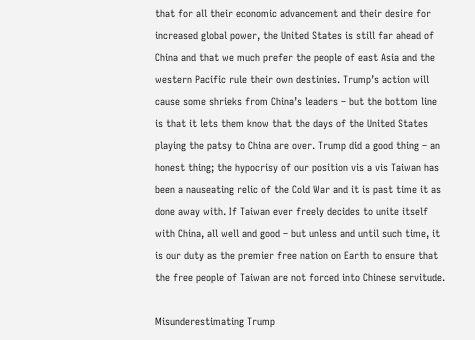that for all their economic advancement and their desire for increased global power, the United States is still far ahead of China and that we much prefer the people of east Asia and the western Pacific rule their own destinies. Trump’s action will cause some shrieks from China’s leaders – but the bottom line is that it lets them know that the days of the United States playing the patsy to China are over. Trump did a good thing – an honest thing; the hypocrisy of our position vis a vis Taiwan has been a nauseating relic of the Cold War and it is past time it as done away with. If Taiwan ever freely decides to unite itself with China, all well and good – but unless and until such time, it is our duty as the premier free nation on Earth to ensure that the free people of Taiwan are not forced into Chinese servitude.

Misunderestimating Trump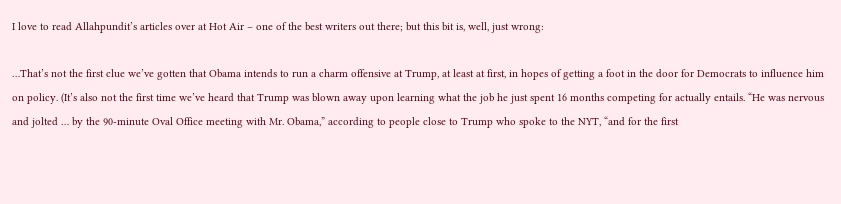I love to read Allahpundit’s articles over at Hot Air – one of the best writers out there; but this bit is, well, just wrong:

…That’s not the first clue we’ve gotten that Obama intends to run a charm offensive at Trump, at least at first, in hopes of getting a foot in the door for Democrats to influence him on policy. (It’s also not the first time we’ve heard that Trump was blown away upon learning what the job he just spent 16 months competing for actually entails. “He was nervous and jolted … by the 90-minute Oval Office meeting with Mr. Obama,” according to people close to Trump who spoke to the NYT, “and for the first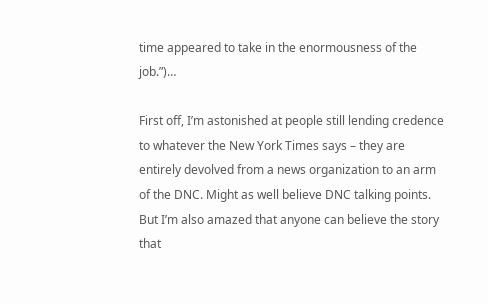time appeared to take in the enormousness of the job.”)…

First off, I’m astonished at people still lending credence to whatever the New York Times says – they are entirely devolved from a news organization to an arm of the DNC. Might as well believe DNC talking points. But I’m also amazed that anyone can believe the story that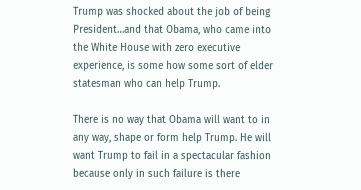Trump was shocked about the job of being President…and that Obama, who came into the White House with zero executive experience, is some how some sort of elder statesman who can help Trump.

There is no way that Obama will want to in any way, shape or form help Trump. He will want Trump to fail in a spectacular fashion because only in such failure is there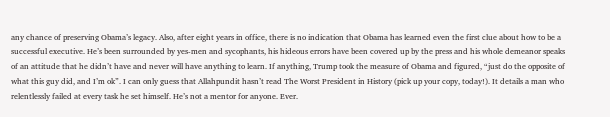any chance of preserving Obama’s legacy. Also, after eight years in office, there is no indication that Obama has learned even the first clue about how to be a successful executive. He’s been surrounded by yes-men and sycophants, his hideous errors have been covered up by the press and his whole demeanor speaks of an attitude that he didn’t have and never will have anything to learn. If anything, Trump took the measure of Obama and figured, “just do the opposite of what this guy did, and I’m ok”. I can only guess that Allahpundit hasn’t read The Worst President in History (pick up your copy, today!). It details a man who relentlessly failed at every task he set himself. He’s not a mentor for anyone. Ever.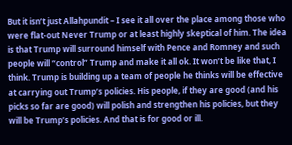But it isn’t just Allahpundit – I see it all over the place among those who were flat-out Never Trump or at least highly skeptical of him. The idea is that Trump will surround himself with Pence and Romney and such people will “control” Trump and make it all ok. It won’t be like that, I think. Trump is building up a team of people he thinks will be effective at carrying out Trump’s policies. His people, if they are good (and his picks so far are good) will polish and strengthen his policies, but they will be Trump’s policies. And that is for good or ill.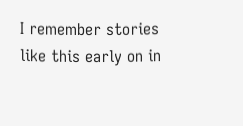I remember stories like this early on in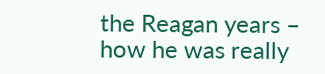the Reagan years – how he was really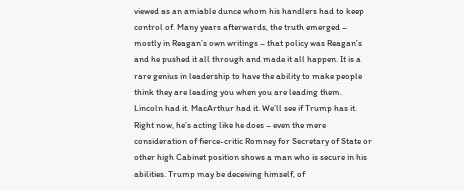viewed as an amiable dunce whom his handlers had to keep control of. Many years afterwards, the truth emerged – mostly in Reagan’s own writings – that policy was Reagan’s and he pushed it all through and made it all happen. It is a rare genius in leadership to have the ability to make people think they are leading you when you are leading them. Lincoln had it. MacArthur had it. We’ll see if Trump has it. Right now, he’s acting like he does – even the mere consideration of fierce-critic Romney for Secretary of State or other high Cabinet position shows a man who is secure in his abilities. Trump may be deceiving himself, of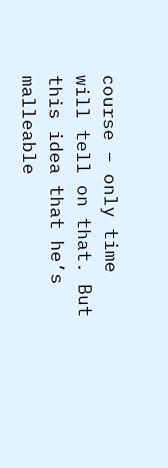course – only time will tell on that. But this idea that he’s malleable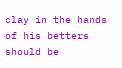clay in the hands of his betters should be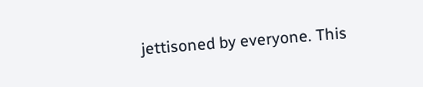jettisoned by everyone. This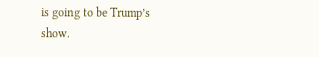is going to be Trump’s show.